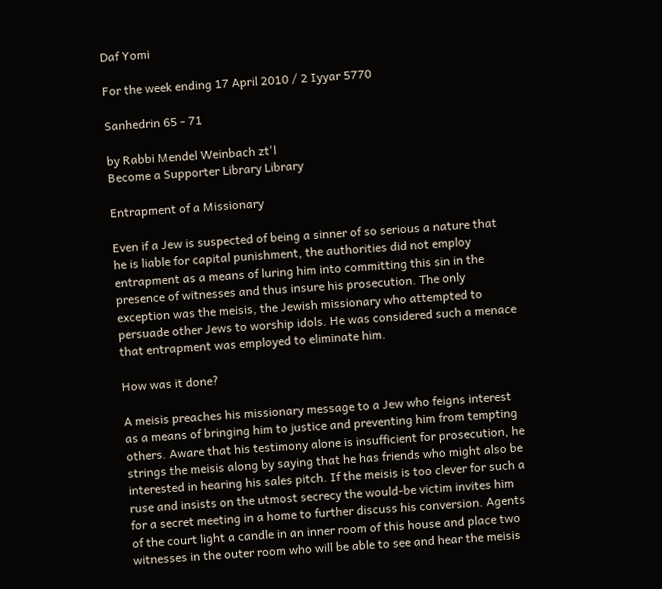Daf Yomi

For the week ending 17 April 2010 / 2 Iyyar 5770

Sanhedrin 65 - 71

by Rabbi Mendel Weinbach zt'l
Become a Supporter Library Library

Entrapment of a Missionary

Even if a Jew is suspected of being a sinner of so serious a nature that he is liable for capital punishment, the authorities did not employ entrapment as a means of luring him into committing this sin in the presence of witnesses and thus insure his prosecution. The only exception was the meisis, the Jewish missionary who attempted to persuade other Jews to worship idols. He was considered such a menace that entrapment was employed to eliminate him.

How was it done?

A meisis preaches his missionary message to a Jew who feigns interest as a means of bringing him to justice and preventing him from tempting others. Aware that his testimony alone is insufficient for prosecution, he strings the meisis along by saying that he has friends who might also be interested in hearing his sales pitch. If the meisis is too clever for such a ruse and insists on the utmost secrecy the would-be victim invites him for a secret meeting in a home to further discuss his conversion. Agents of the court light a candle in an inner room of this house and place two witnesses in the outer room who will be able to see and hear the meisis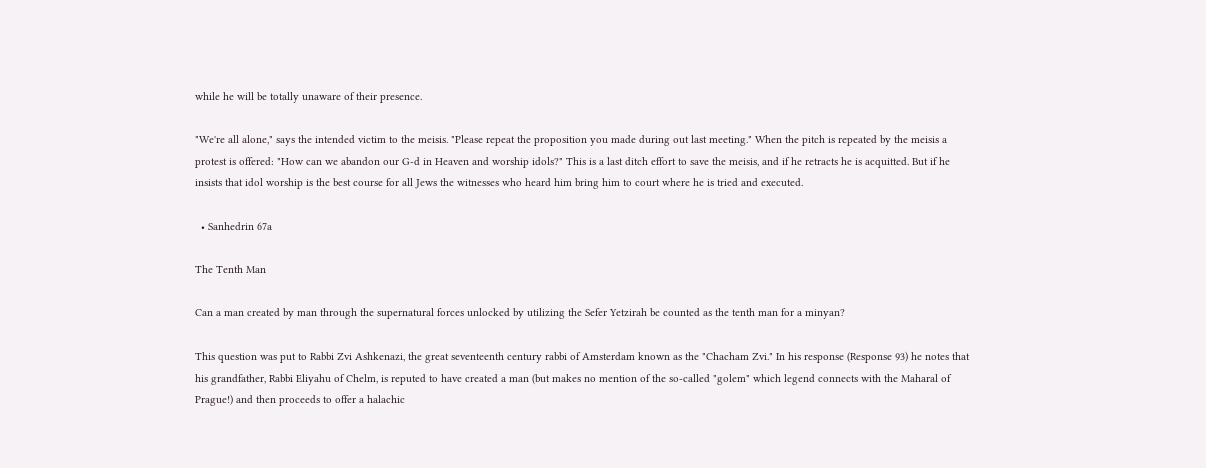while he will be totally unaware of their presence.

"We're all alone," says the intended victim to the meisis. "Please repeat the proposition you made during out last meeting." When the pitch is repeated by the meisis a protest is offered: "How can we abandon our G-d in Heaven and worship idols?" This is a last ditch effort to save the meisis, and if he retracts he is acquitted. But if he insists that idol worship is the best course for all Jews the witnesses who heard him bring him to court where he is tried and executed.

  • Sanhedrin 67a

The Tenth Man

Can a man created by man through the supernatural forces unlocked by utilizing the Sefer Yetzirah be counted as the tenth man for a minyan?

This question was put to Rabbi Zvi Ashkenazi, the great seventeenth century rabbi of Amsterdam known as the "Chacham Zvi." In his response (Response 93) he notes that his grandfather, Rabbi Eliyahu of Chelm, is reputed to have created a man (but makes no mention of the so-called "golem" which legend connects with the Maharal of Prague!) and then proceeds to offer a halachic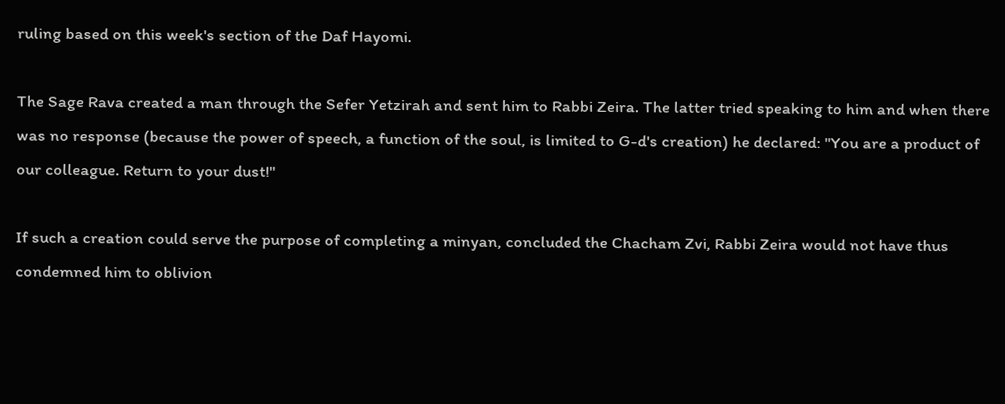ruling based on this week's section of the Daf Hayomi.

The Sage Rava created a man through the Sefer Yetzirah and sent him to Rabbi Zeira. The latter tried speaking to him and when there was no response (because the power of speech, a function of the soul, is limited to G-d's creation) he declared: "You are a product of our colleague. Return to your dust!"

If such a creation could serve the purpose of completing a minyan, concluded the Chacham Zvi, Rabbi Zeira would not have thus condemned him to oblivion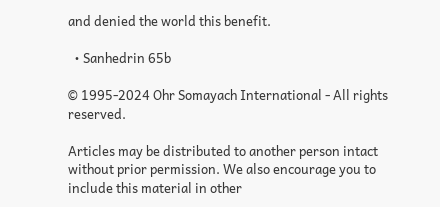and denied the world this benefit.

  • Sanhedrin 65b

© 1995-2024 Ohr Somayach International - All rights reserved.

Articles may be distributed to another person intact without prior permission. We also encourage you to include this material in other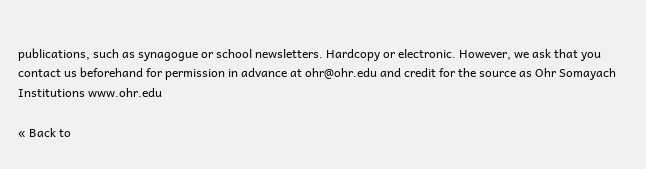publications, such as synagogue or school newsletters. Hardcopy or electronic. However, we ask that you contact us beforehand for permission in advance at ohr@ohr.edu and credit for the source as Ohr Somayach Institutions www.ohr.edu

« Back to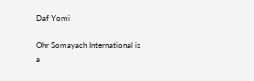Daf Yomi

Ohr Somayach International is a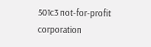501c3 not-for-profit corporation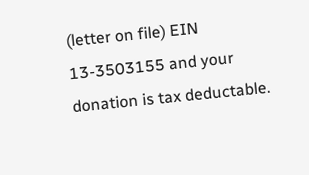(letter on file) EIN 13-3503155 and your donation is tax deductable.